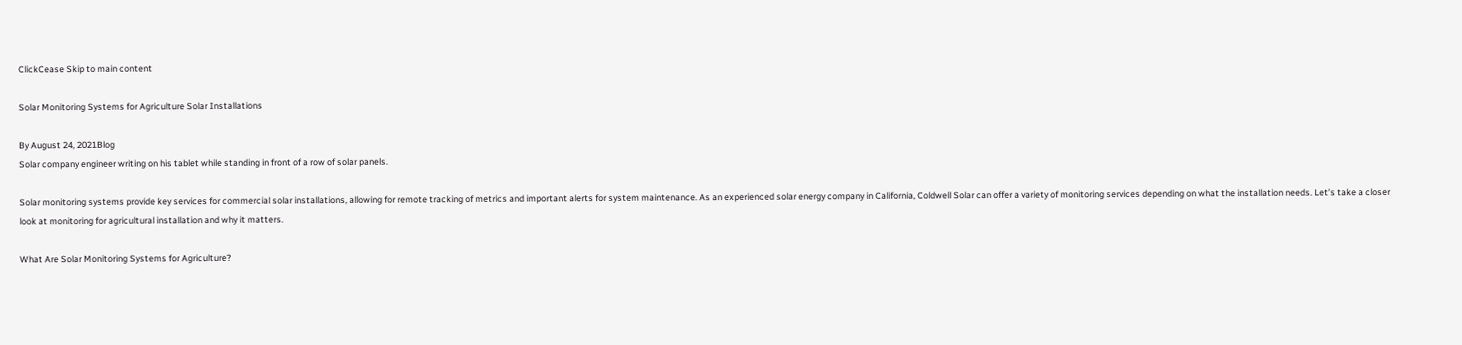ClickCease Skip to main content

Solar Monitoring Systems for Agriculture Solar Installations

By August 24, 2021Blog
Solar company engineer writing on his tablet while standing in front of a row of solar panels.

Solar monitoring systems provide key services for commercial solar installations, allowing for remote tracking of metrics and important alerts for system maintenance. As an experienced solar energy company in California, Coldwell Solar can offer a variety of monitoring services depending on what the installation needs. Let’s take a closer look at monitoring for agricultural installation and why it matters.

What Are Solar Monitoring Systems for Agriculture?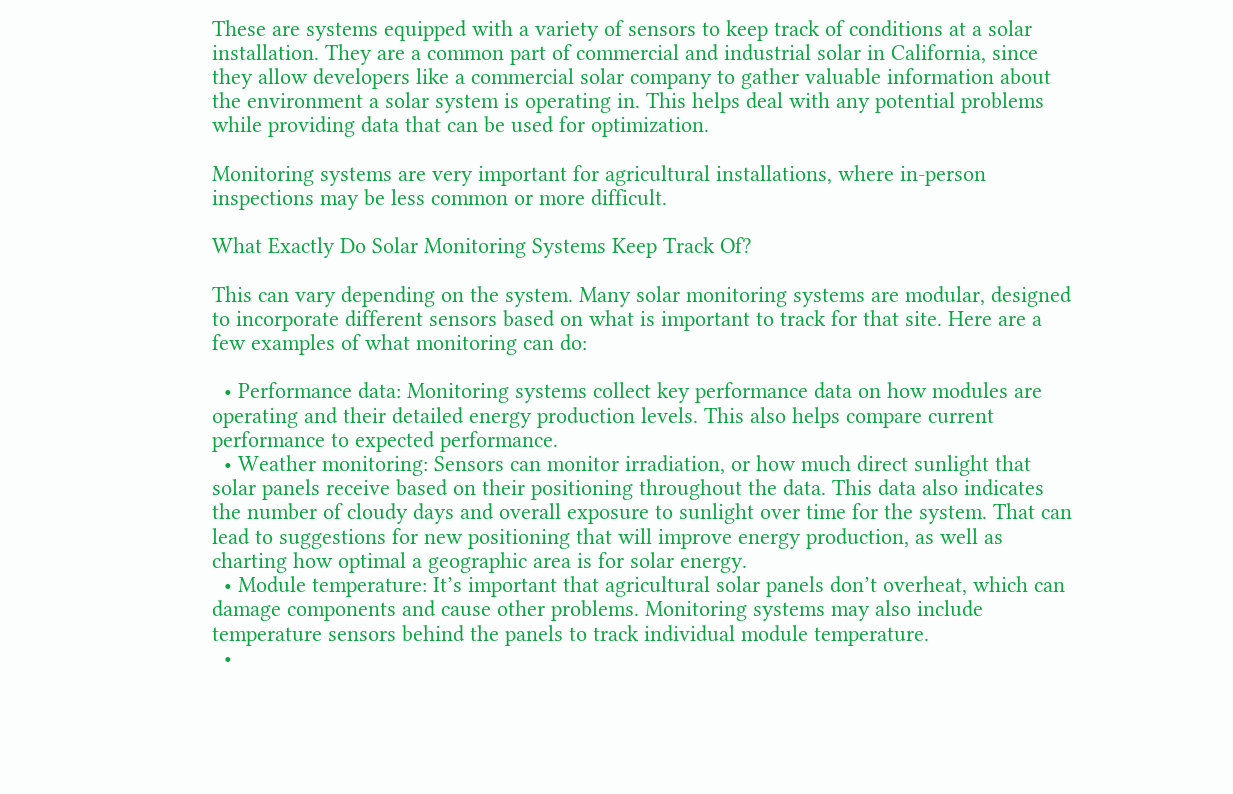These are systems equipped with a variety of sensors to keep track of conditions at a solar installation. They are a common part of commercial and industrial solar in California, since they allow developers like a commercial solar company to gather valuable information about the environment a solar system is operating in. This helps deal with any potential problems while providing data that can be used for optimization.

Monitoring systems are very important for agricultural installations, where in-person inspections may be less common or more difficult.

What Exactly Do Solar Monitoring Systems Keep Track Of?

This can vary depending on the system. Many solar monitoring systems are modular, designed to incorporate different sensors based on what is important to track for that site. Here are a few examples of what monitoring can do:

  • Performance data: Monitoring systems collect key performance data on how modules are operating and their detailed energy production levels. This also helps compare current performance to expected performance.
  • Weather monitoring: Sensors can monitor irradiation, or how much direct sunlight that solar panels receive based on their positioning throughout the data. This data also indicates the number of cloudy days and overall exposure to sunlight over time for the system. That can lead to suggestions for new positioning that will improve energy production, as well as charting how optimal a geographic area is for solar energy.
  • Module temperature: It’s important that agricultural solar panels don’t overheat, which can damage components and cause other problems. Monitoring systems may also include temperature sensors behind the panels to track individual module temperature.
  •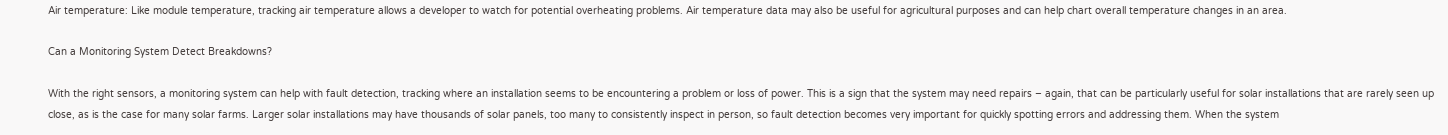Air temperature: Like module temperature, tracking air temperature allows a developer to watch for potential overheating problems. Air temperature data may also be useful for agricultural purposes and can help chart overall temperature changes in an area.

Can a Monitoring System Detect Breakdowns?

With the right sensors, a monitoring system can help with fault detection, tracking where an installation seems to be encountering a problem or loss of power. This is a sign that the system may need repairs – again, that can be particularly useful for solar installations that are rarely seen up close, as is the case for many solar farms. Larger solar installations may have thousands of solar panels, too many to consistently inspect in person, so fault detection becomes very important for quickly spotting errors and addressing them. When the system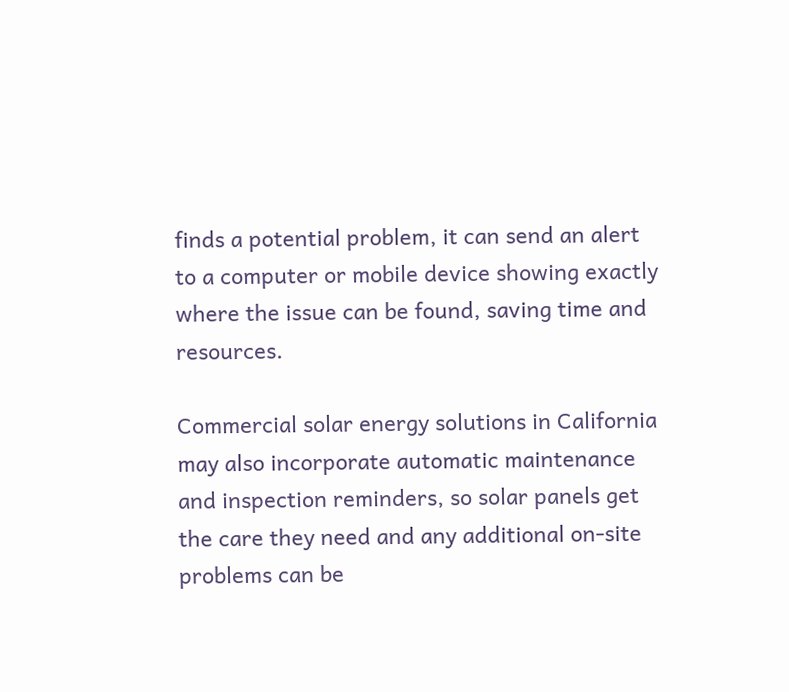finds a potential problem, it can send an alert to a computer or mobile device showing exactly where the issue can be found, saving time and resources.

Commercial solar energy solutions in California may also incorporate automatic maintenance and inspection reminders, so solar panels get the care they need and any additional on-site problems can be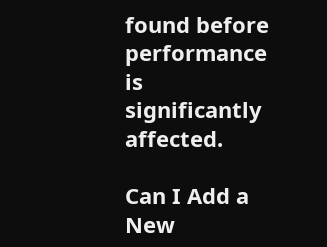found before performance is significantly affected.

Can I Add a New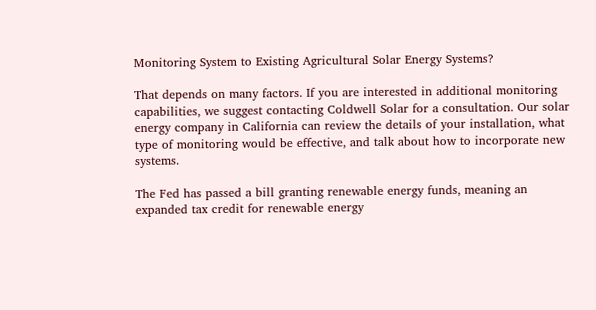Monitoring System to Existing Agricultural Solar Energy Systems?

That depends on many factors. If you are interested in additional monitoring capabilities, we suggest contacting Coldwell Solar for a consultation. Our solar energy company in California can review the details of your installation, what type of monitoring would be effective, and talk about how to incorporate new systems.

The Fed has passed a bill granting renewable energy funds, meaning an expanded tax credit for renewable energy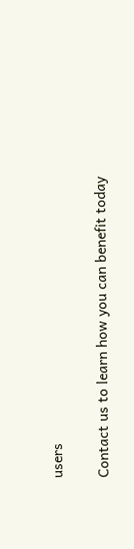users

Contact us to learn how you can benefit today